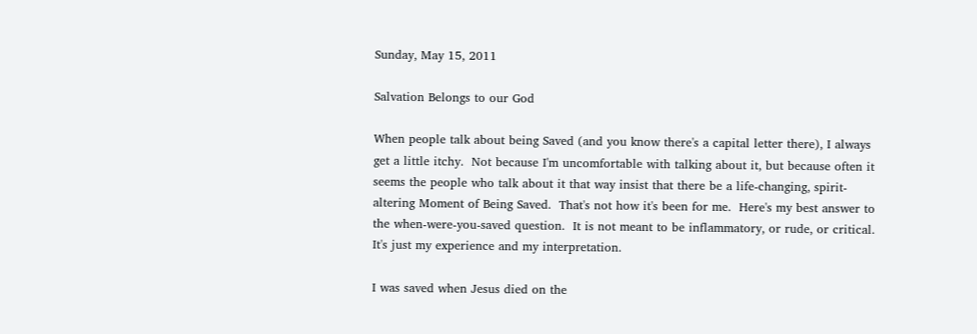Sunday, May 15, 2011

Salvation Belongs to our God

When people talk about being Saved (and you know there's a capital letter there), I always get a little itchy.  Not because I'm uncomfortable with talking about it, but because often it seems the people who talk about it that way insist that there be a life-changing, spirit-altering Moment of Being Saved.  That's not how it's been for me.  Here's my best answer to the when-were-you-saved question.  It is not meant to be inflammatory, or rude, or critical.  It's just my experience and my interpretation.

I was saved when Jesus died on the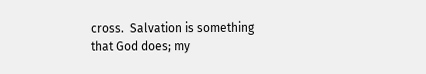cross.  Salvation is something that God does; my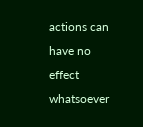actions can have no effect whatsoever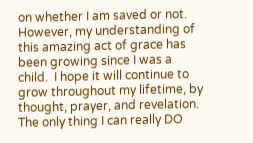on whether I am saved or not.  However, my understanding of this amazing act of grace has been growing since I was a child.  I hope it will continue to grow throughout my lifetime, by thought, prayer, and revelation.
The only thing I can really DO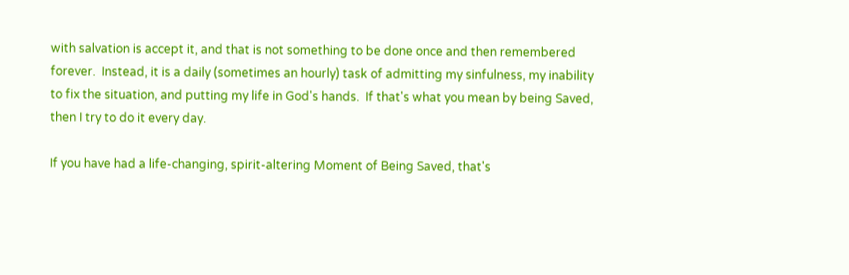with salvation is accept it, and that is not something to be done once and then remembered forever.  Instead, it is a daily (sometimes an hourly) task of admitting my sinfulness, my inability to fix the situation, and putting my life in God's hands.  If that's what you mean by being Saved, then I try to do it every day.

If you have had a life-changing, spirit-altering Moment of Being Saved, that's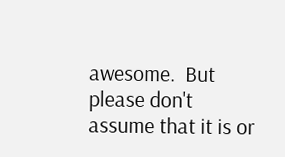awesome.  But please don't assume that it is or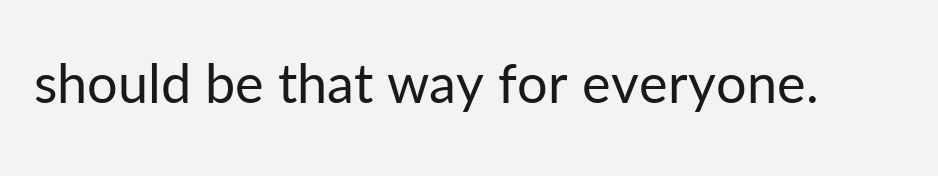should be that way for everyone.